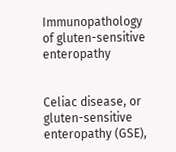Immunopathology of gluten-sensitive enteropathy


Celiac disease, or gluten-sensitive enteropathy (GSE),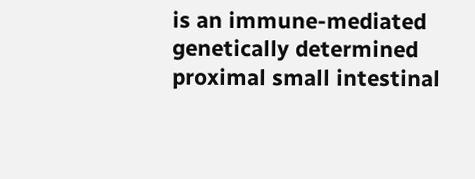is an immune-mediated genetically determined proximal small intestinal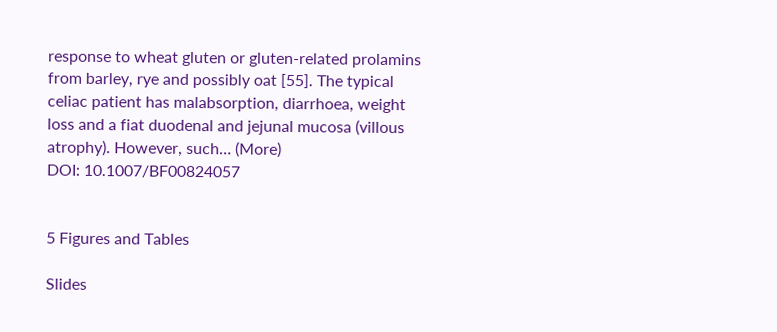response to wheat gluten or gluten-related prolamins from barley, rye and possibly oat [55]. The typical celiac patient has malabsorption, diarrhoea, weight loss and a fiat duodenal and jejunal mucosa (villous atrophy). However, such… (More)
DOI: 10.1007/BF00824057


5 Figures and Tables

Slides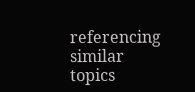referencing similar topics